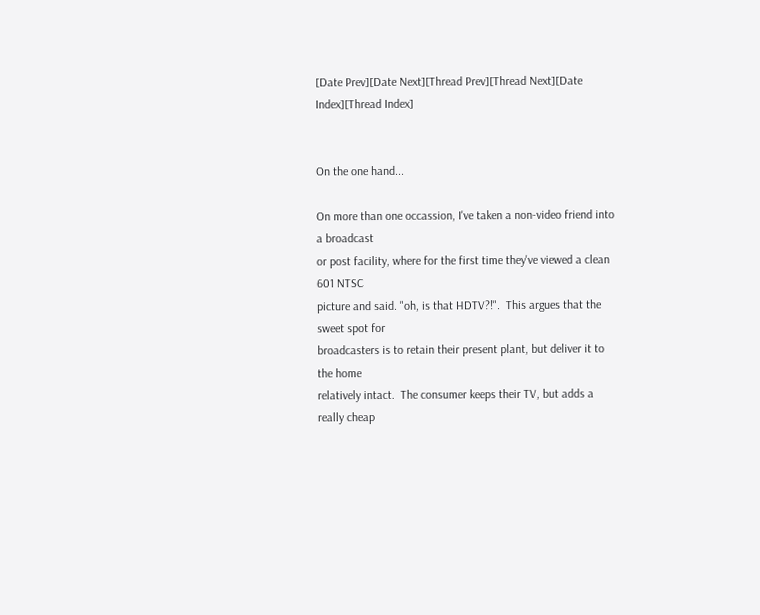[Date Prev][Date Next][Thread Prev][Thread Next][Date Index][Thread Index]


On the one hand...

On more than one occassion, I've taken a non-video friend into a broadcast
or post facility, where for the first time they've viewed a clean 601 NTSC
picture and said. "oh, is that HDTV?!".  This argues that the sweet spot for
broadcasters is to retain their present plant, but deliver it to the home
relatively intact.  The consumer keeps their TV, but adds a really cheap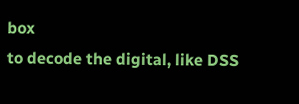box
to decode the digital, like DSS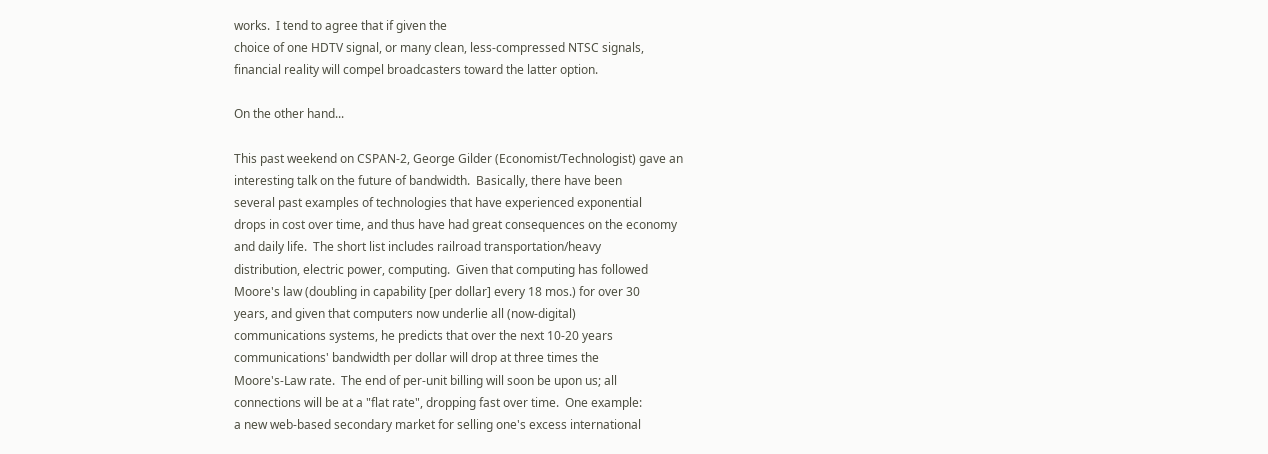works.  I tend to agree that if given the
choice of one HDTV signal, or many clean, less-compressed NTSC signals,
financial reality will compel broadcasters toward the latter option.

On the other hand...

This past weekend on CSPAN-2, George Gilder (Economist/Technologist) gave an
interesting talk on the future of bandwidth.  Basically, there have been
several past examples of technologies that have experienced exponential
drops in cost over time, and thus have had great consequences on the economy
and daily life.  The short list includes railroad transportation/heavy
distribution, electric power, computing.  Given that computing has followed
Moore's law (doubling in capability [per dollar] every 18 mos.) for over 30
years, and given that computers now underlie all (now-digital)
communications systems, he predicts that over the next 10-20 years
communications' bandwidth per dollar will drop at three times the
Moore's-Law rate.  The end of per-unit billing will soon be upon us; all
connections will be at a "flat rate", dropping fast over time.  One example:
a new web-based secondary market for selling one's excess international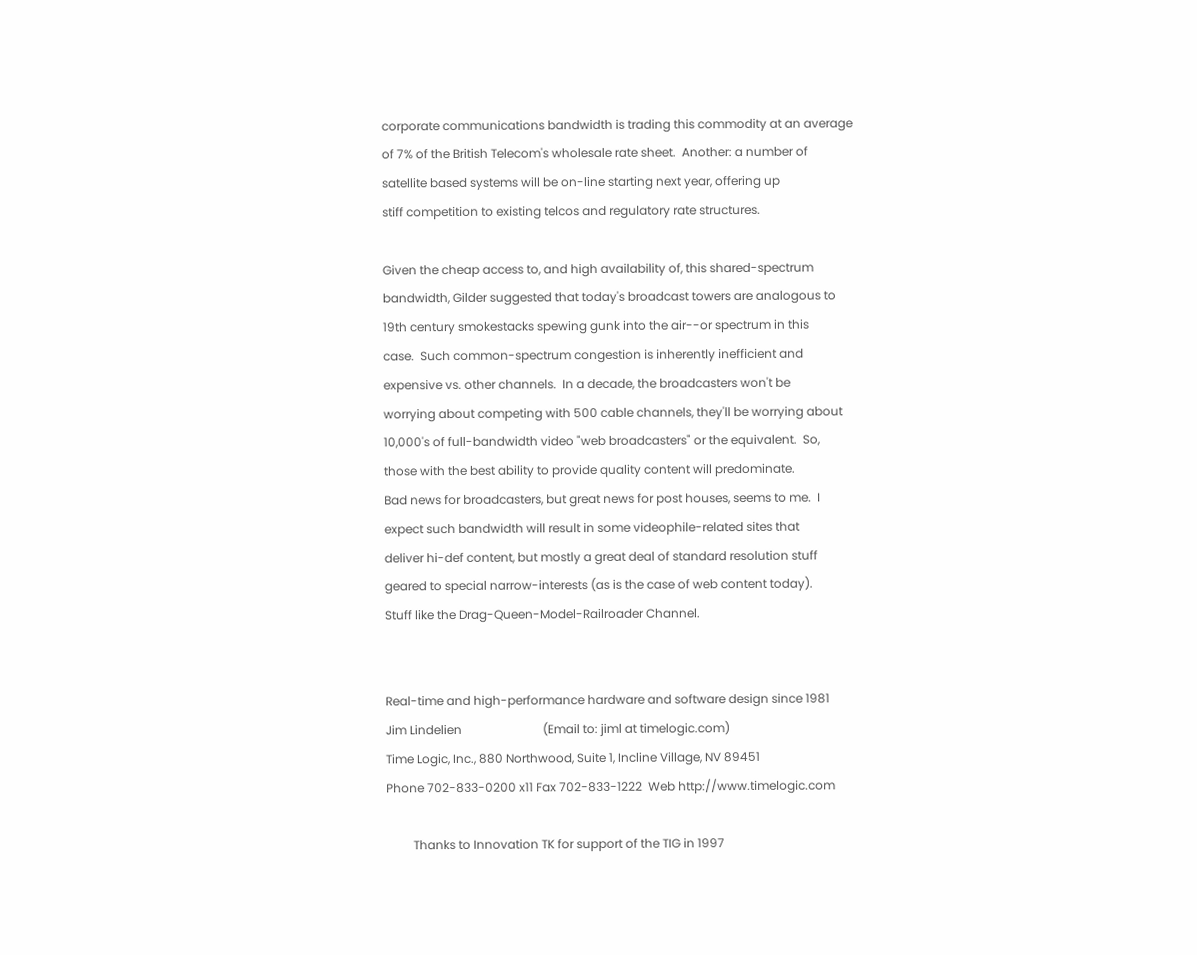corporate communications bandwidth is trading this commodity at an average
of 7% of the British Telecom's wholesale rate sheet.  Another: a number of
satellite based systems will be on-line starting next year, offering up
stiff competition to existing telcos and regulatory rate structures.

Given the cheap access to, and high availability of, this shared-spectrum
bandwidth, Gilder suggested that today's broadcast towers are analogous to
19th century smokestacks spewing gunk into the air--or spectrum in this
case.  Such common-spectrum congestion is inherently inefficient and
expensive vs. other channels.  In a decade, the broadcasters won't be
worrying about competing with 500 cable channels, they'll be worrying about
10,000's of full-bandwidth video "web broadcasters" or the equivalent.  So,
those with the best ability to provide quality content will predominate.
Bad news for broadcasters, but great news for post houses, seems to me.  I
expect such bandwidth will result in some videophile-related sites that
deliver hi-def content, but mostly a great deal of standard resolution stuff
geared to special narrow-interests (as is the case of web content today).
Stuff like the Drag-Queen-Model-Railroader Channel.


Real-time and high-performance hardware and software design since 1981
Jim Lindelien                           (Email to: jiml at timelogic.com)
Time Logic, Inc., 880 Northwood, Suite 1, Incline Village, NV 89451
Phone 702-833-0200 x11 Fax 702-833-1222  Web http://www.timelogic.com

         Thanks to Innovation TK for support of the TIG in 1997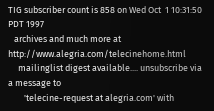TIG subscriber count is 858 on Wed Oct  1 10:31:50 PDT 1997
   archives and much more at http://www.alegria.com/telecinehome.html
     mailinglist digest available.... unsubscribe via a message to
        'telecine-request at alegria.com' with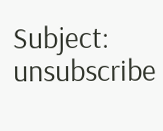Subject: unsubscribe